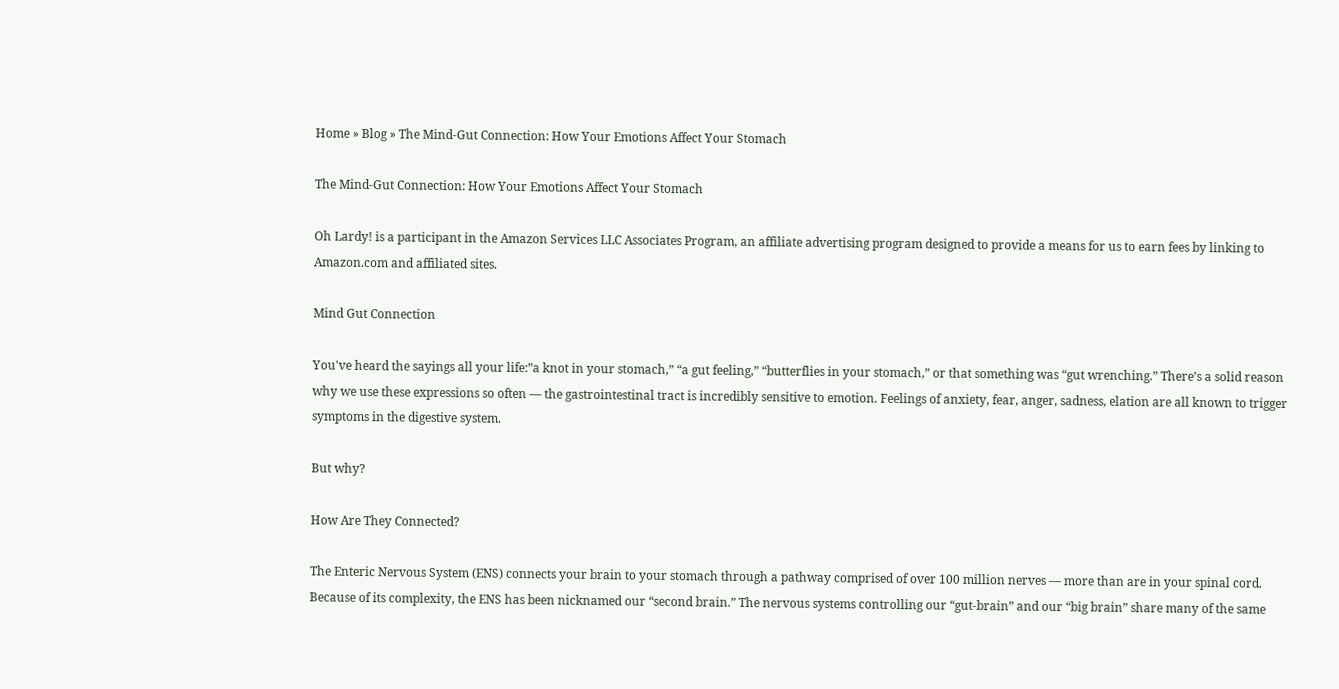Home » Blog » The Mind-Gut Connection: How Your Emotions Affect Your Stomach

The Mind-Gut Connection: How Your Emotions Affect Your Stomach

Oh Lardy! is a participant in the Amazon Services LLC Associates Program, an affiliate advertising program designed to provide a means for us to earn fees by linking to Amazon.com and affiliated sites.

Mind Gut Connection

You've heard the sayings all your life:”a knot in your stomach,” “a gut feeling,” “butterflies in your stomach,” or that something was “gut wrenching.” There’s a solid reason why we use these expressions so often — the gastrointestinal tract is incredibly sensitive to emotion. Feelings of anxiety, fear, anger, sadness, elation are all known to trigger symptoms in the digestive system.

But why?

How Are They Connected?

The Enteric Nervous System (ENS) connects your brain to your stomach through a pathway comprised of over 100 million nerves — more than are in your spinal cord. Because of its complexity, the ENS has been nicknamed our “second brain.” The nervous systems controlling our “gut-brain” and our “big brain” share many of the same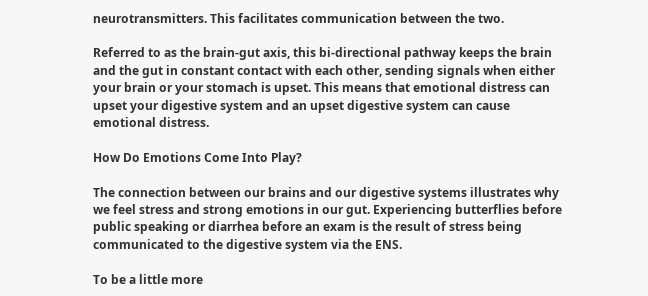neurotransmitters. This facilitates communication between the two.

Referred to as the brain-gut axis, this bi-directional pathway keeps the brain and the gut in constant contact with each other, sending signals when either your brain or your stomach is upset. This means that emotional distress can upset your digestive system and an upset digestive system can cause emotional distress.

How Do Emotions Come Into Play?

The connection between our brains and our digestive systems illustrates why we feel stress and strong emotions in our gut. Experiencing butterflies before public speaking or diarrhea before an exam is the result of stress being communicated to the digestive system via the ENS.

To be a little more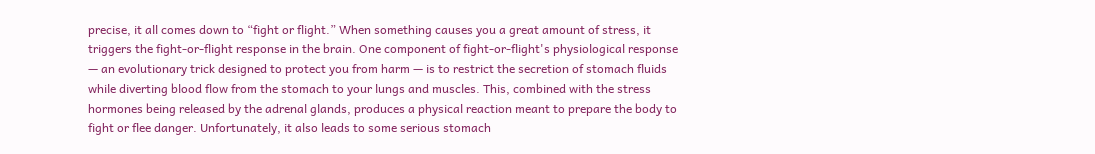precise, it all comes down to “fight or flight.” When something causes you a great amount of stress, it triggers the fight-or-flight response in the brain. One component of fight-or-flight's physiological response — an evolutionary trick designed to protect you from harm — is to restrict the secretion of stomach fluids while diverting blood flow from the stomach to your lungs and muscles. This, combined with the stress hormones being released by the adrenal glands, produces a physical reaction meant to prepare the body to fight or flee danger. Unfortunately, it also leads to some serious stomach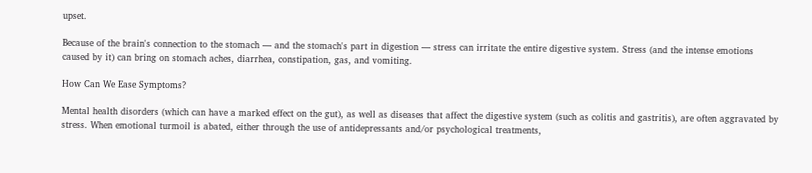upset.

Because of the brain's connection to the stomach — and the stomach's part in digestion — stress can irritate the entire digestive system. Stress (and the intense emotions caused by it) can bring on stomach aches, diarrhea, constipation, gas, and vomiting.

How Can We Ease Symptoms?

Mental health disorders (which can have a marked effect on the gut), as well as diseases that affect the digestive system (such as colitis and gastritis), are often aggravated by stress. When emotional turmoil is abated, either through the use of antidepressants and/or psychological treatments,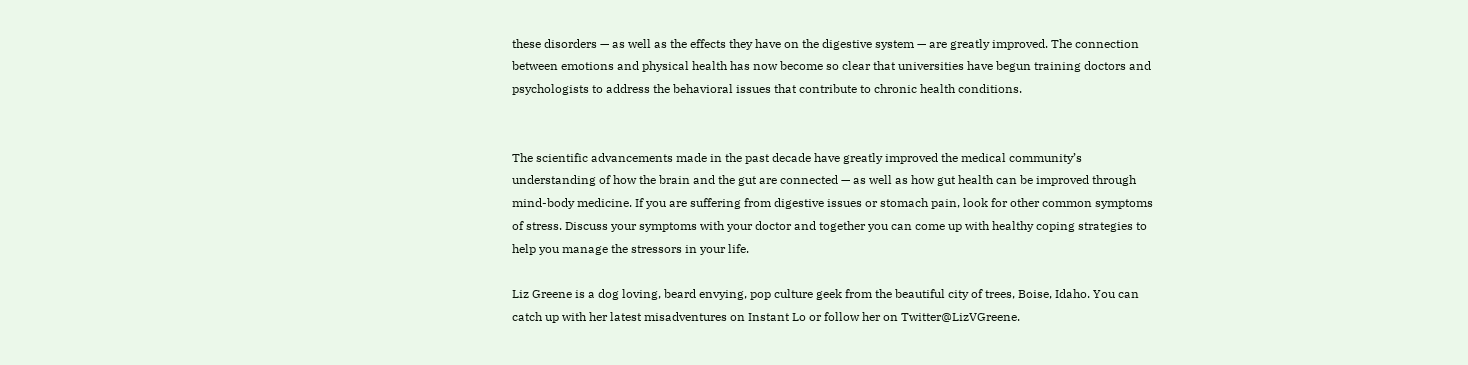these disorders — as well as the effects they have on the digestive system — are greatly improved. The connection between emotions and physical health has now become so clear that universities have begun training doctors and psychologists to address the behavioral issues that contribute to chronic health conditions.


The scientific advancements made in the past decade have greatly improved the medical community’s understanding of how the brain and the gut are connected — as well as how gut health can be improved through mind-body medicine. If you are suffering from digestive issues or stomach pain, look for other common symptoms of stress. Discuss your symptoms with your doctor and together you can come up with healthy coping strategies to help you manage the stressors in your life.

Liz Greene is a dog loving, beard envying, pop culture geek from the beautiful city of trees, Boise, Idaho. You can catch up with her latest misadventures on Instant Lo or follow her on Twitter@LizVGreene.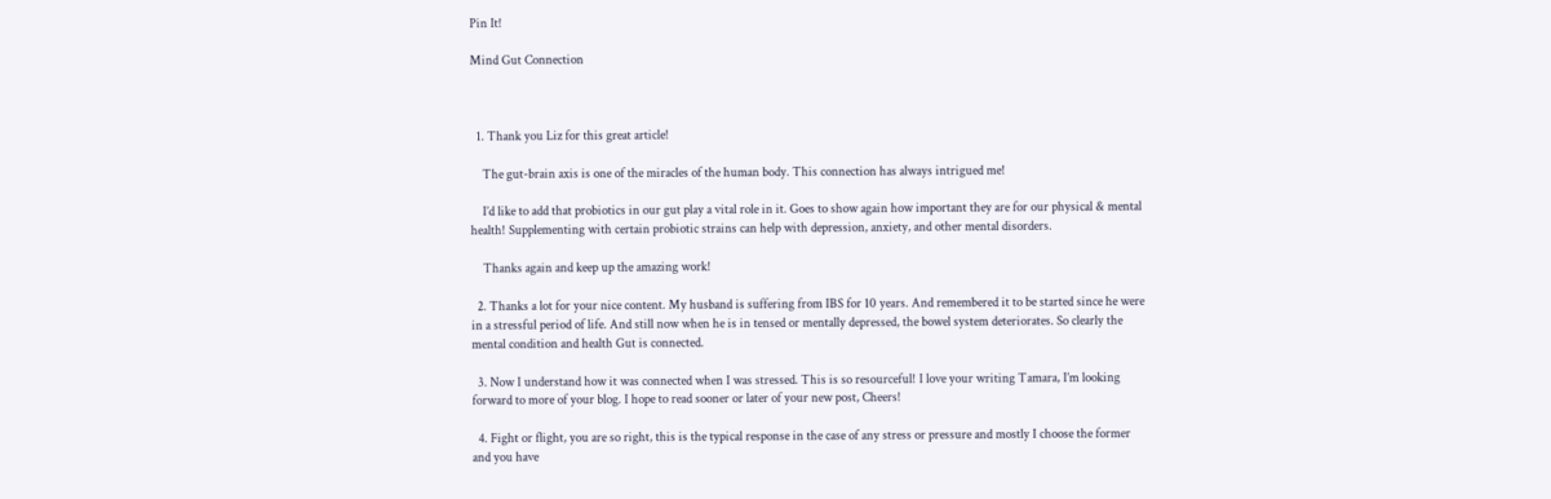Pin It!

Mind Gut Connection



  1. Thank you Liz for this great article!

    The gut-brain axis is one of the miracles of the human body. This connection has always intrigued me!

    I’d like to add that probiotics in our gut play a vital role in it. Goes to show again how important they are for our physical & mental health! Supplementing with certain probiotic strains can help with depression, anxiety, and other mental disorders.

    Thanks again and keep up the amazing work!

  2. Thanks a lot for your nice content. My husband is suffering from IBS for 10 years. And remembered it to be started since he were in a stressful period of life. And still now when he is in tensed or mentally depressed, the bowel system deteriorates. So clearly the mental condition and health Gut is connected.

  3. Now I understand how it was connected when I was stressed. This is so resourceful! I love your writing Tamara, I’m looking forward to more of your blog. I hope to read sooner or later of your new post, Cheers!

  4. Fight or flight, you are so right, this is the typical response in the case of any stress or pressure and mostly I choose the former and you have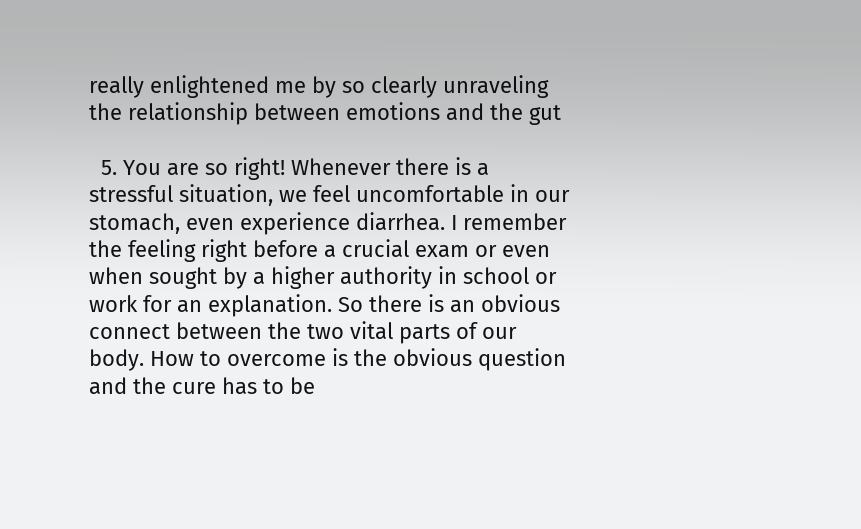really enlightened me by so clearly unraveling the relationship between emotions and the gut

  5. You are so right! Whenever there is a stressful situation, we feel uncomfortable in our stomach, even experience diarrhea. I remember the feeling right before a crucial exam or even when sought by a higher authority in school or work for an explanation. So there is an obvious connect between the two vital parts of our body. How to overcome is the obvious question and the cure has to be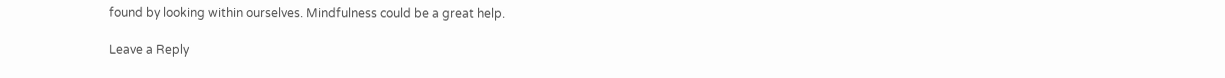found by looking within ourselves. Mindfulness could be a great help.

Leave a Reply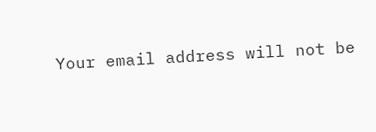Your email address will not be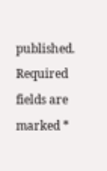published. Required fields are marked *